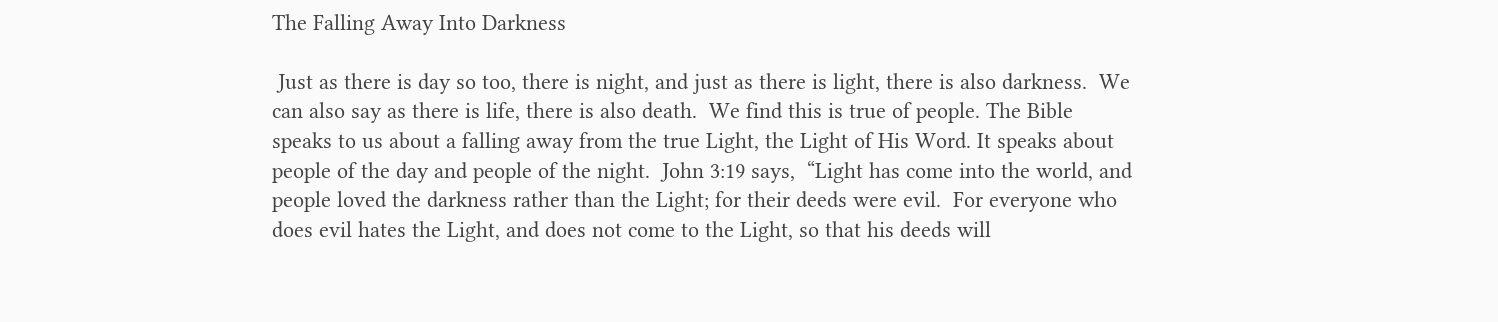The Falling Away Into Darkness

 Just as there is day so too, there is night, and just as there is light, there is also darkness.  We can also say as there is life, there is also death.  We find this is true of people. The Bible speaks to us about a falling away from the true Light, the Light of His Word. It speaks about people of the day and people of the night.  John 3:19 says,  “Light has come into the world, and people loved the darkness rather than the Light; for their deeds were evil.  For everyone who does evil hates the Light, and does not come to the Light, so that his deeds will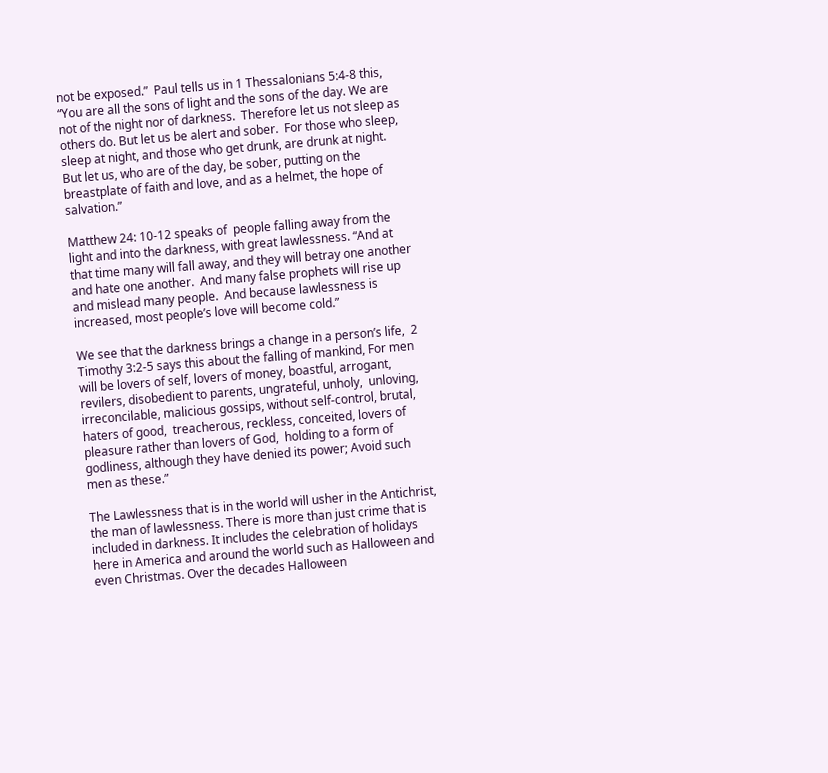not be exposed.”  Paul tells us in 1 Thessalonians 5:4-8 this, “You are all the sons of light and the sons of the day. We are not of the night nor of darkness.  Therefore let us not sleep as others do. But let us be alert and sober.  For those who sleep, sleep at night, and those who get drunk, are drunk at night.  But let us, who are of the day, be sober, putting on the breastplate of faith and love, and as a helmet, the hope of salvation.”

Matthew 24: 10-12 speaks of  people falling away from the light and into the darkness, with great lawlessness. “And at that time many will fall away, and they will betray one another and hate one another.  And many false prophets will rise up and mislead many people.  And because lawlessness is increased, most people’s love will become cold.”

We see that the darkness brings a change in a person’s life,  2 Timothy 3:2-5 says this about the falling of mankind, For men will be lovers of self, lovers of money, boastful, arrogant, revilers, disobedient to parents, ungrateful, unholy,  unloving, irreconcilable, malicious gossips, without self-control, brutal, haters of good,  treacherous, reckless, conceited, lovers of pleasure rather than lovers of God,  holding to a form of godliness, although they have denied its power; Avoid such men as these.”

The Lawlessness that is in the world will usher in the Antichrist, the man of lawlessness. There is more than just crime that is included in darkness. It includes the celebration of holidays here in America and around the world such as Halloween and even Christmas. Over the decades Halloween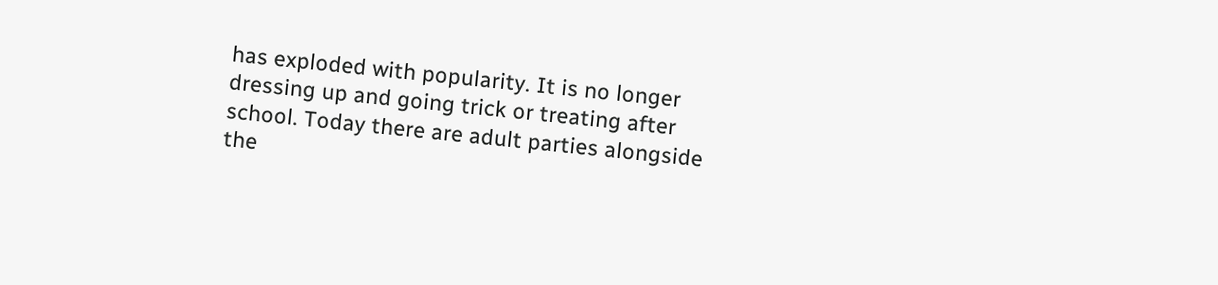has exploded with popularity. It is no longer dressing up and going trick or treating after school. Today there are adult parties alongside the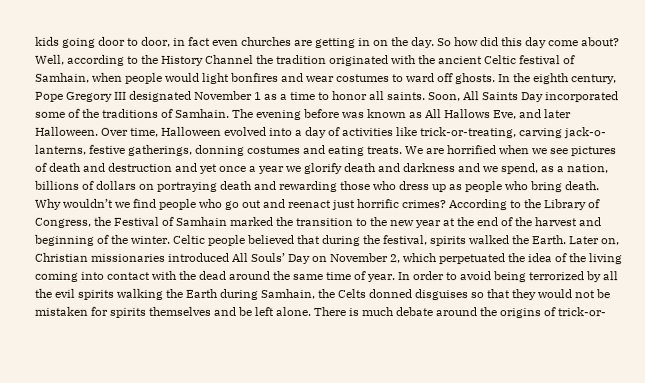kids going door to door, in fact even churches are getting in on the day. So how did this day come about? Well, according to the History Channel the tradition originated with the ancient Celtic festival of Samhain, when people would light bonfires and wear costumes to ward off ghosts. In the eighth century, Pope Gregory III designated November 1 as a time to honor all saints. Soon, All Saints Day incorporated some of the traditions of Samhain. The evening before was known as All Hallows Eve, and later Halloween. Over time, Halloween evolved into a day of activities like trick-or-treating, carving jack-o-lanterns, festive gatherings, donning costumes and eating treats. We are horrified when we see pictures of death and destruction and yet once a year we glorify death and darkness and we spend, as a nation, billions of dollars on portraying death and rewarding those who dress up as people who bring death. Why wouldn’t we find people who go out and reenact just horrific crimes? According to the Library of Congress, the Festival of Samhain marked the transition to the new year at the end of the harvest and beginning of the winter. Celtic people believed that during the festival, spirits walked the Earth. Later on, Christian missionaries introduced All Souls’ Day on November 2, which perpetuated the idea of the living coming into contact with the dead around the same time of year. In order to avoid being terrorized by all the evil spirits walking the Earth during Samhain, the Celts donned disguises so that they would not be mistaken for spirits themselves and be left alone. There is much debate around the origins of trick-or-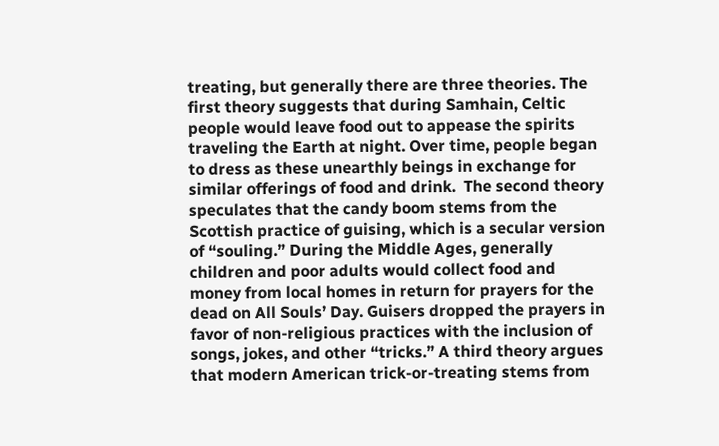treating, but generally there are three theories. The first theory suggests that during Samhain, Celtic people would leave food out to appease the spirits traveling the Earth at night. Over time, people began to dress as these unearthly beings in exchange for similar offerings of food and drink.  The second theory speculates that the candy boom stems from the Scottish practice of guising, which is a secular version of “souling.” During the Middle Ages, generally children and poor adults would collect food and money from local homes in return for prayers for the dead on All Souls’ Day. Guisers dropped the prayers in favor of non-religious practices with the inclusion of songs, jokes, and other “tricks.” A third theory argues that modern American trick-or-treating stems from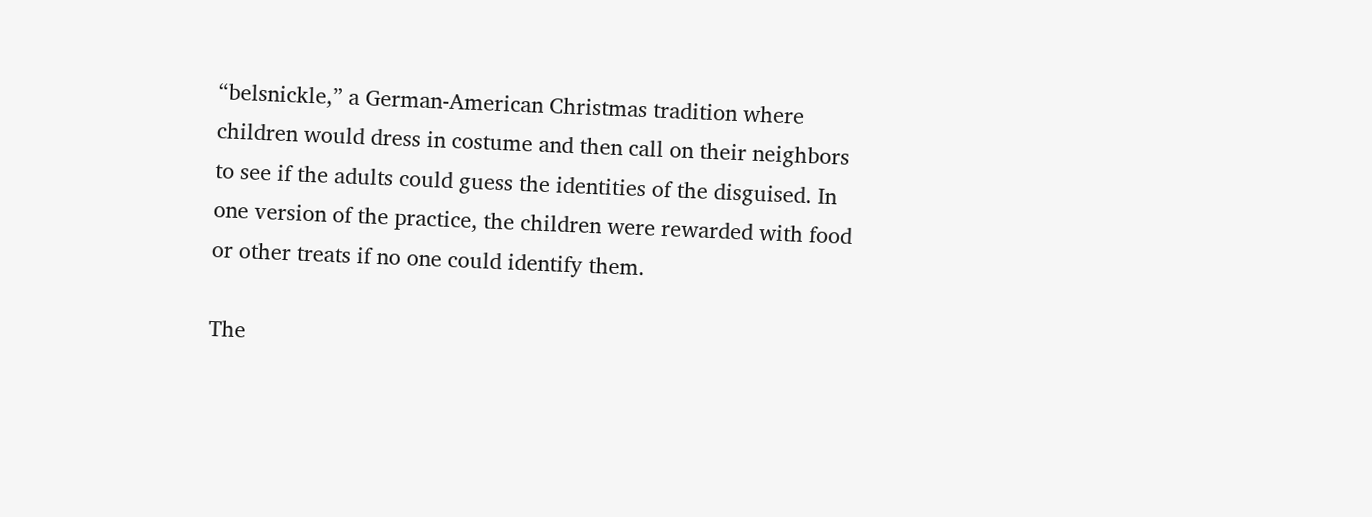“belsnickle,” a German-American Christmas tradition where children would dress in costume and then call on their neighbors to see if the adults could guess the identities of the disguised. In one version of the practice, the children were rewarded with food or other treats if no one could identify them.

The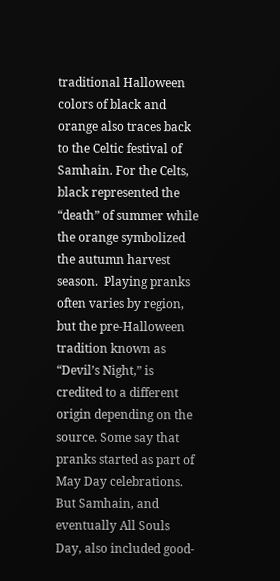traditional Halloween colors of black and orange also traces back to the Celtic festival of Samhain. For the Celts, black represented the “death” of summer while the orange symbolized the autumn harvest season.  Playing pranks often varies by region, but the pre-Halloween tradition known as “Devil’s Night,” is credited to a different origin depending on the source. Some say that pranks started as part of May Day celebrations. But Samhain, and eventually All Souls Day, also included good-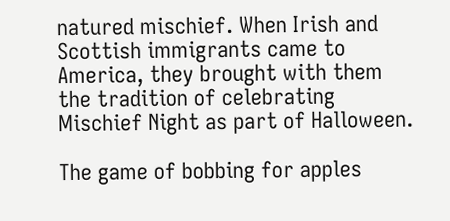natured mischief. When Irish and Scottish immigrants came to America, they brought with them the tradition of celebrating Mischief Night as part of Halloween.

The game of bobbing for apples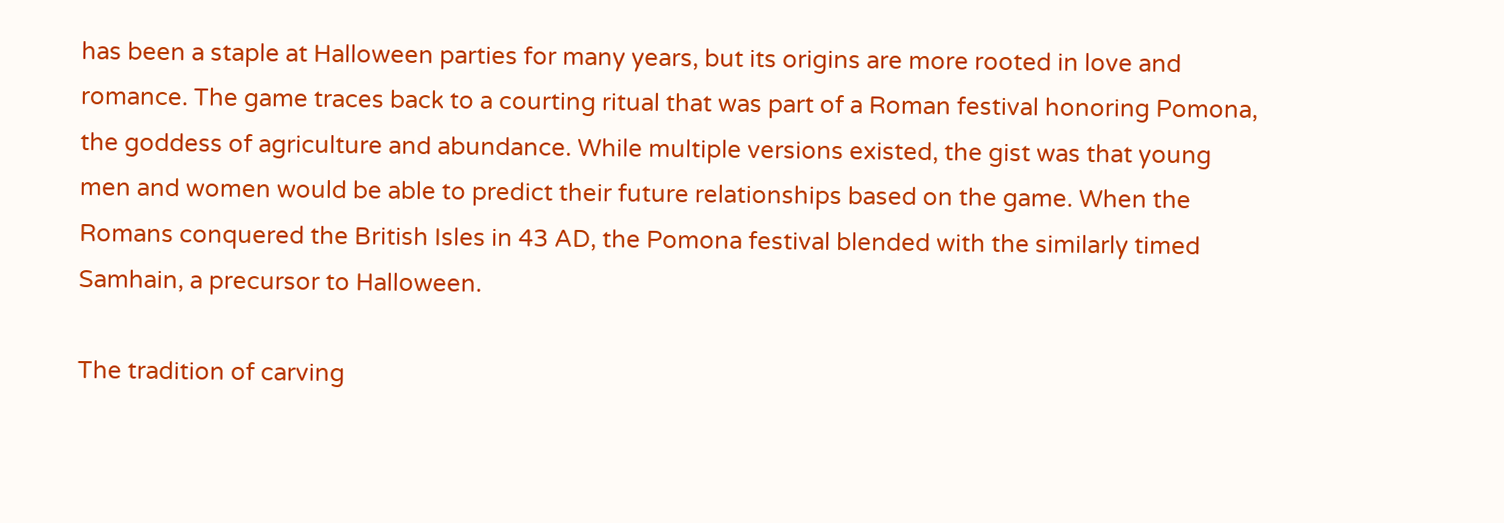has been a staple at Halloween parties for many years, but its origins are more rooted in love and romance. The game traces back to a courting ritual that was part of a Roman festival honoring Pomona, the goddess of agriculture and abundance. While multiple versions existed, the gist was that young men and women would be able to predict their future relationships based on the game. When the Romans conquered the British Isles in 43 AD, the Pomona festival blended with the similarly timed Samhain, a precursor to Halloween.

The tradition of carving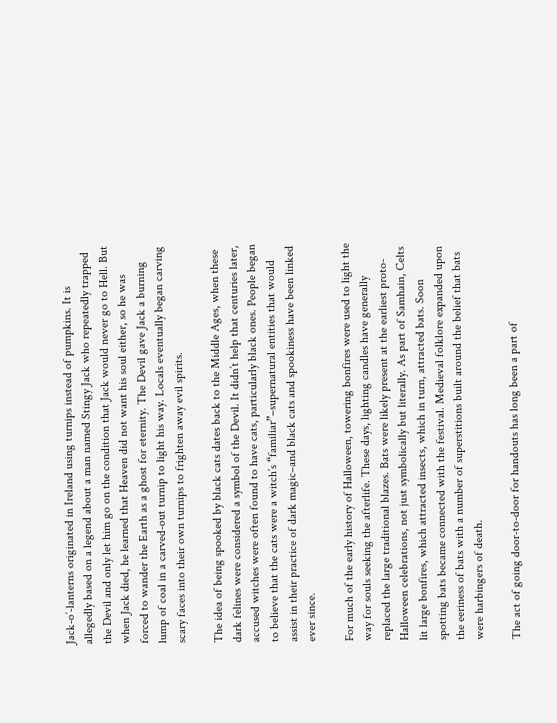Jack-o’-lanterns originated in Ireland using turnips instead of pumpkins. It is allegedly based on a legend about a man named Stingy Jack who repeatedly trapped the Devil and only let him go on the condition that Jack would never go to Hell. But when Jack died, he learned that Heaven did not want his soul either, so he was forced to wander the Earth as a ghost for eternity. The Devil gave Jack a burning lump of coal in a carved-out turnip to light his way. Locals eventually began carving scary faces into their own turnips to frighten away evil spirits.

The idea of being spooked by black cats dates back to the Middle Ages, when these dark felines were considered a symbol of the Devil. It didn’t help that centuries later, accused witches were often found to have cats, particularly black ones. People began to believe that the cats were a witch’s “familiar”–supernatural entities that would assist in their practice of dark magic–and black cats and spookiness have been linked ever since.

For much of the early history of Halloween, towering bonfires were used to light the way for souls seeking the afterlife. These days, lighting candles have generally replaced the large traditional blazes. Bats were likely present at the earliest proto-Halloween celebrations, not just symbolically but literally. As part of Samhain, Celts lit large bonfires, which attracted insects, which in turn, attracted bats. Soon spotting bats became connected with the festival. Medieval folklore expanded upon the eeriness of bats with a number of superstitions built around the belief that bats were harbingers of death.

The act of going door-to-door for handouts has long been a part of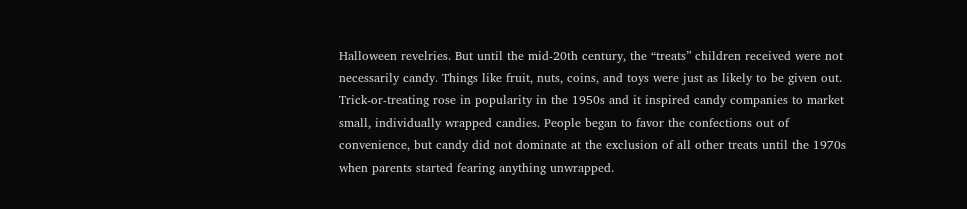Halloween revelries. But until the mid-20th century, the “treats” children received were not necessarily candy. Things like fruit, nuts, coins, and toys were just as likely to be given out. Trick-or-treating rose in popularity in the 1950s and it inspired candy companies to market small, individually wrapped candies. People began to favor the confections out of convenience, but candy did not dominate at the exclusion of all other treats until the 1970s when parents started fearing anything unwrapped.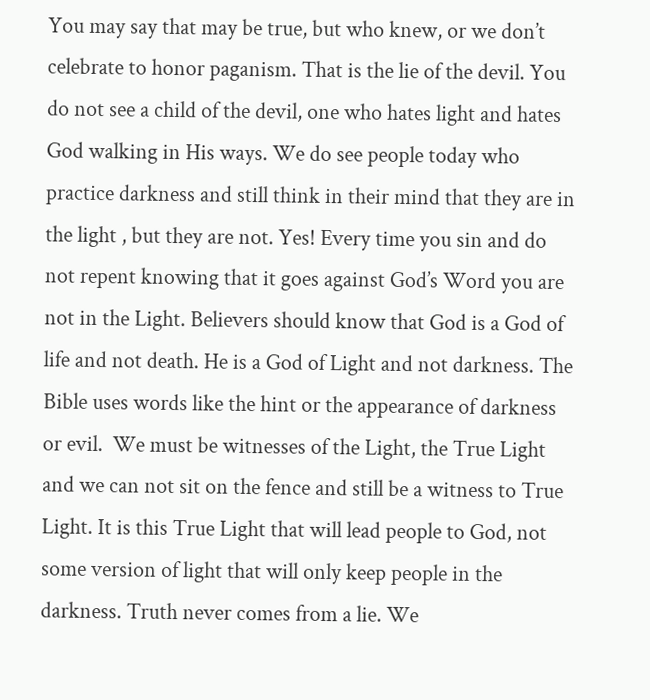You may say that may be true, but who knew, or we don’t celebrate to honor paganism. That is the lie of the devil. You do not see a child of the devil, one who hates light and hates God walking in His ways. We do see people today who practice darkness and still think in their mind that they are in the light , but they are not. Yes! Every time you sin and do not repent knowing that it goes against God’s Word you are not in the Light. Believers should know that God is a God of life and not death. He is a God of Light and not darkness. The Bible uses words like the hint or the appearance of darkness or evil.  We must be witnesses of the Light, the True Light and we can not sit on the fence and still be a witness to True Light. It is this True Light that will lead people to God, not some version of light that will only keep people in the darkness. Truth never comes from a lie. We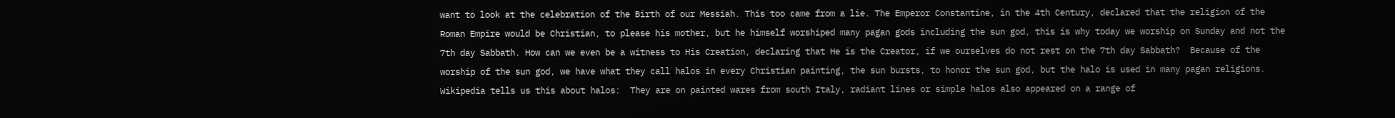want to look at the celebration of the Birth of our Messiah. This too came from a lie. The Emperor Constantine, in the 4th Century, declared that the religion of the Roman Empire would be Christian, to please his mother, but he himself worshiped many pagan gods including the sun god, this is why today we worship on Sunday and not the 7th day Sabbath. How can we even be a witness to His Creation, declaring that He is the Creator, if we ourselves do not rest on the 7th day Sabbath?  Because of the worship of the sun god, we have what they call halos in every Christian painting, the sun bursts, to honor the sun god, but the halo is used in many pagan religions. Wikipedia tells us this about halos:  They are on painted wares from south Italy, radiant lines or simple halos also appeared on a range of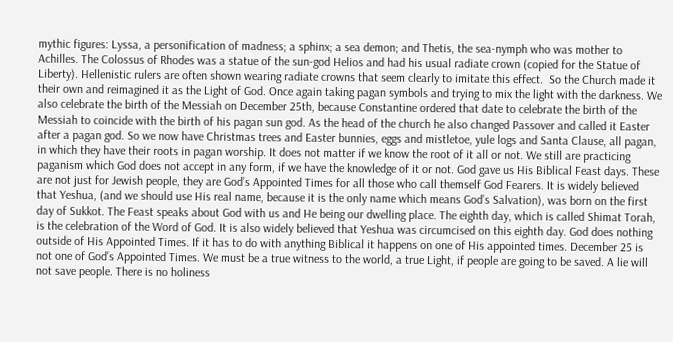mythic figures: Lyssa, a personification of madness; a sphinx; a sea demon; and Thetis, the sea-nymph who was mother to Achilles. The Colossus of Rhodes was a statue of the sun-god Helios and had his usual radiate crown (copied for the Statue of Liberty). Hellenistic rulers are often shown wearing radiate crowns that seem clearly to imitate this effect.  So the Church made it their own and reimagined it as the Light of God. Once again taking pagan symbols and trying to mix the light with the darkness. We also celebrate the birth of the Messiah on December 25th, because Constantine ordered that date to celebrate the birth of the Messiah to coincide with the birth of his pagan sun god. As the head of the church he also changed Passover and called it Easter after a pagan god. So we now have Christmas trees and Easter bunnies, eggs and mistletoe, yule logs and Santa Clause, all pagan, in which they have their roots in pagan worship. It does not matter if we know the root of it all or not. We still are practicing paganism which God does not accept in any form, if we have the knowledge of it or not. God gave us His Biblical Feast days. These are not just for Jewish people, they are God’s Appointed Times for all those who call themself God Fearers. It is widely believed that Yeshua, (and we should use His real name, because it is the only name which means God’s Salvation), was born on the first day of Sukkot. The Feast speaks about God with us and He being our dwelling place. The eighth day, which is called Shimat Torah, is the celebration of the Word of God. It is also widely believed that Yeshua was circumcised on this eighth day. God does nothing outside of His Appointed Times. If it has to do with anything Biblical it happens on one of His appointed times. December 25 is not one of God’s Appointed Times. We must be a true witness to the world, a true Light, if people are going to be saved. A lie will not save people. There is no holiness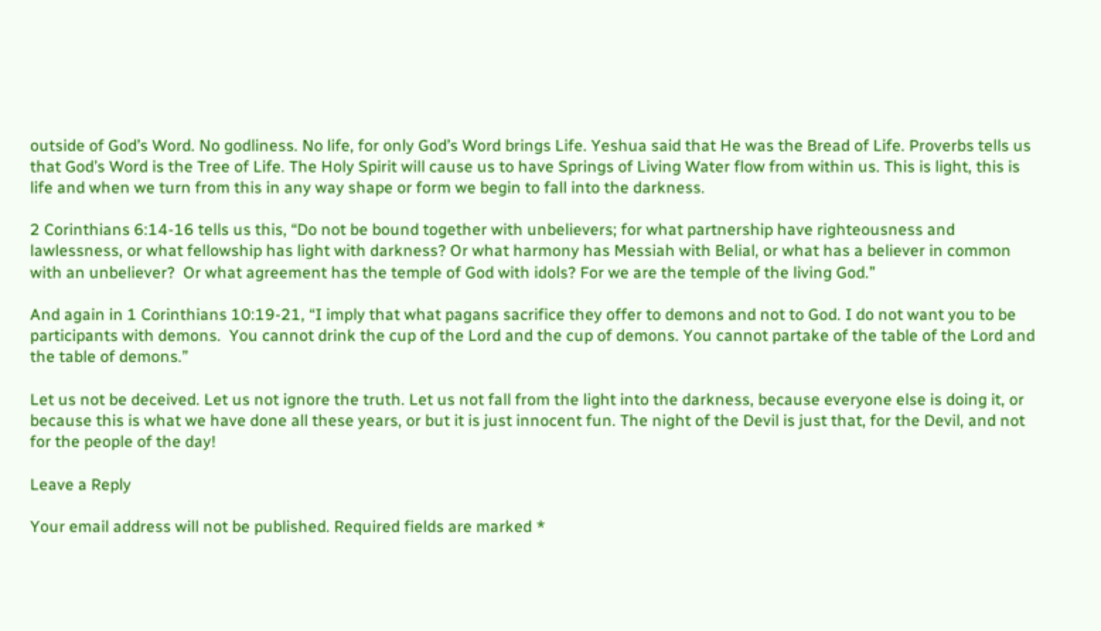outside of God’s Word. No godliness. No life, for only God’s Word brings Life. Yeshua said that He was the Bread of Life. Proverbs tells us that God’s Word is the Tree of Life. The Holy Spirit will cause us to have Springs of Living Water flow from within us. This is light, this is life and when we turn from this in any way shape or form we begin to fall into the darkness.

2 Corinthians 6:14-16 tells us this, “Do not be bound together with unbelievers; for what partnership have righteousness and lawlessness, or what fellowship has light with darkness? Or what harmony has Messiah with Belial, or what has a believer in common with an unbeliever?  Or what agreement has the temple of God with idols? For we are the temple of the living God.”

And again in 1 Corinthians 10:19-21, “I imply that what pagans sacrifice they offer to demons and not to God. I do not want you to be participants with demons.  You cannot drink the cup of the Lord and the cup of demons. You cannot partake of the table of the Lord and the table of demons.”

Let us not be deceived. Let us not ignore the truth. Let us not fall from the light into the darkness, because everyone else is doing it, or because this is what we have done all these years, or but it is just innocent fun. The night of the Devil is just that, for the Devil, and not for the people of the day!

Leave a Reply

Your email address will not be published. Required fields are marked *